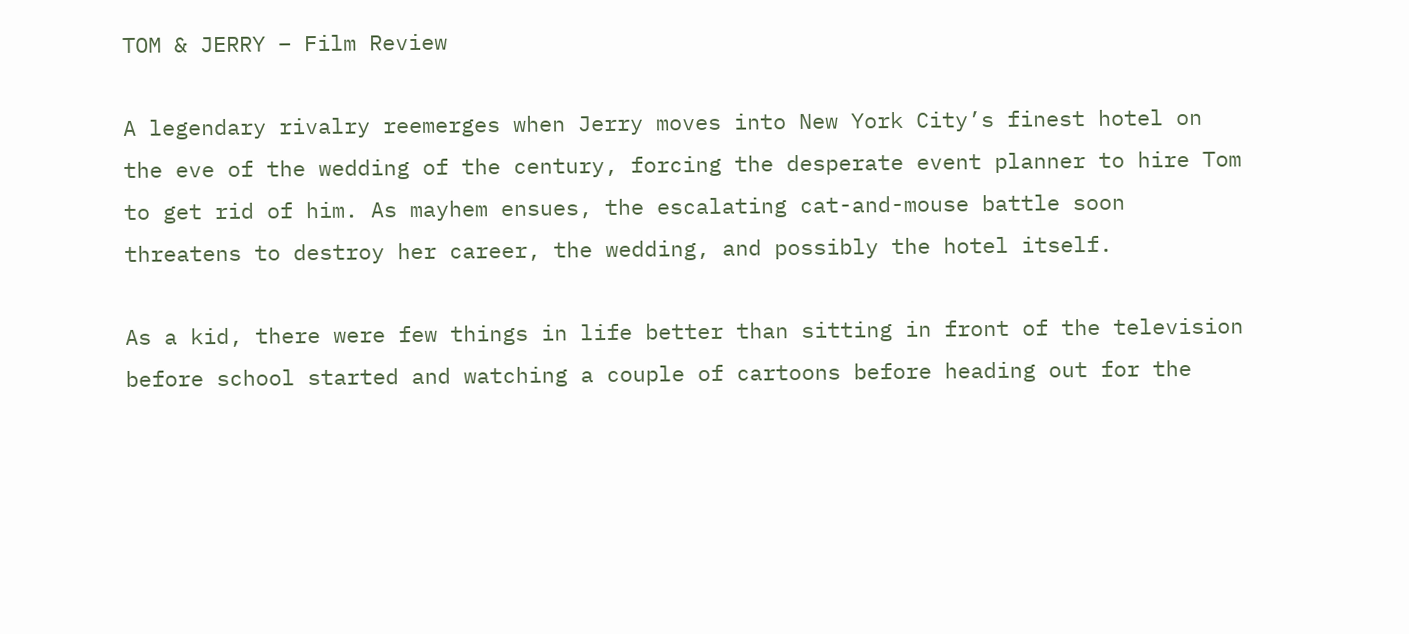TOM & JERRY – Film Review

A legendary rivalry reemerges when Jerry moves into New York City’s finest hotel on the eve of the wedding of the century, forcing the desperate event planner to hire Tom to get rid of him. As mayhem ensues, the escalating cat-and-mouse battle soon threatens to destroy her career, the wedding, and possibly the hotel itself.

As a kid, there were few things in life better than sitting in front of the television before school started and watching a couple of cartoons before heading out for the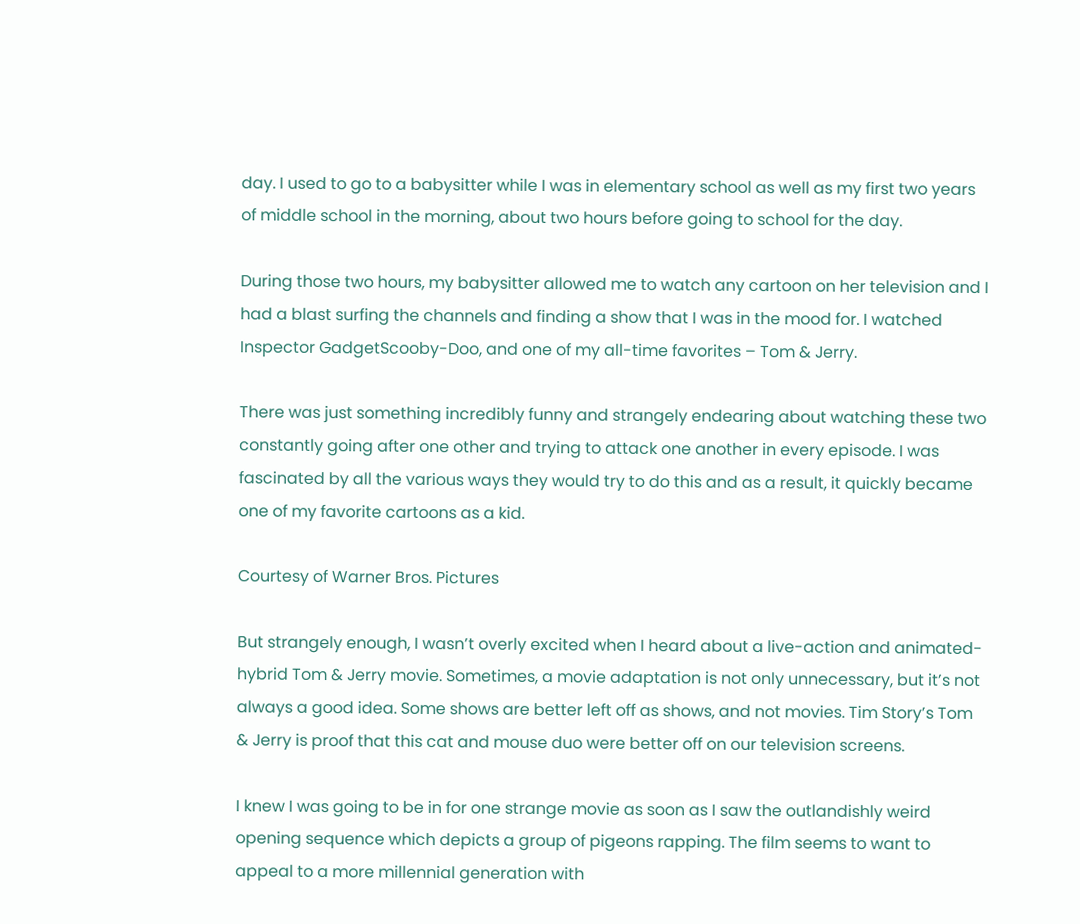day. I used to go to a babysitter while I was in elementary school as well as my first two years of middle school in the morning, about two hours before going to school for the day.

During those two hours, my babysitter allowed me to watch any cartoon on her television and I had a blast surfing the channels and finding a show that I was in the mood for. I watched Inspector GadgetScooby-Doo, and one of my all-time favorites – Tom & Jerry.

There was just something incredibly funny and strangely endearing about watching these two constantly going after one other and trying to attack one another in every episode. I was fascinated by all the various ways they would try to do this and as a result, it quickly became one of my favorite cartoons as a kid.

Courtesy of Warner Bros. Pictures

But strangely enough, I wasn’t overly excited when I heard about a live-action and animated-hybrid Tom & Jerry movie. Sometimes, a movie adaptation is not only unnecessary, but it’s not always a good idea. Some shows are better left off as shows, and not movies. Tim Story’s Tom & Jerry is proof that this cat and mouse duo were better off on our television screens.

I knew I was going to be in for one strange movie as soon as I saw the outlandishly weird opening sequence which depicts a group of pigeons rapping. The film seems to want to appeal to a more millennial generation with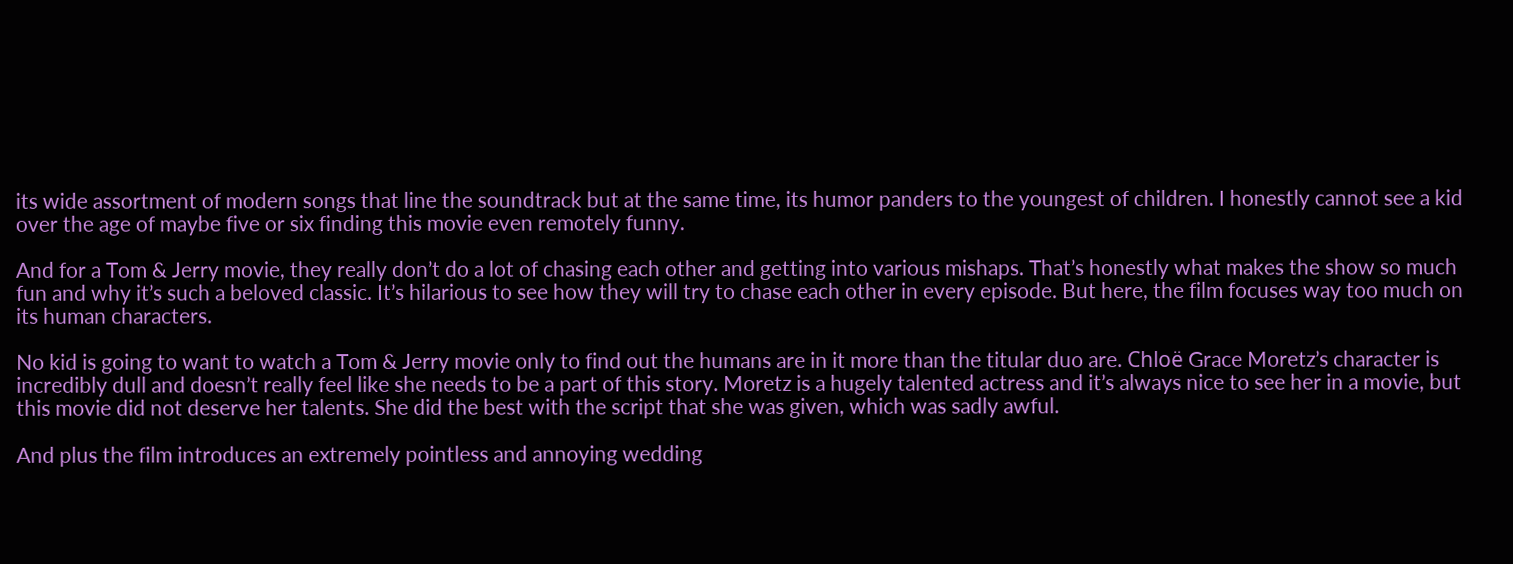its wide assortment of modern songs that line the soundtrack but at the same time, its humor panders to the youngest of children. I honestly cannot see a kid over the age of maybe five or six finding this movie even remotely funny.

And for a Tom & Jerry movie, they really don’t do a lot of chasing each other and getting into various mishaps. That’s honestly what makes the show so much fun and why it’s such a beloved classic. It’s hilarious to see how they will try to chase each other in every episode. But here, the film focuses way too much on its human characters.

No kid is going to want to watch a Tom & Jerry movie only to find out the humans are in it more than the titular duo are. Chloë Grace Moretz’s character is incredibly dull and doesn’t really feel like she needs to be a part of this story. Moretz is a hugely talented actress and it’s always nice to see her in a movie, but this movie did not deserve her talents. She did the best with the script that she was given, which was sadly awful.

And plus the film introduces an extremely pointless and annoying wedding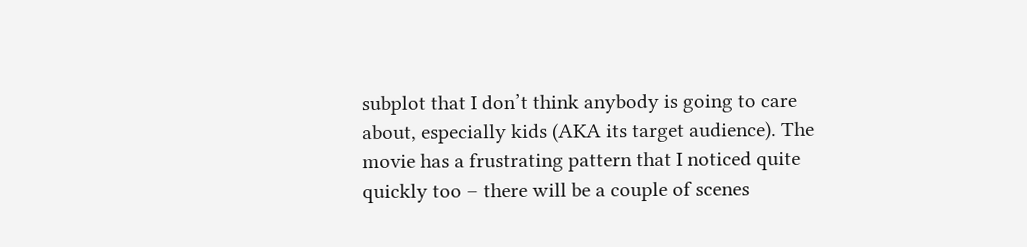subplot that I don’t think anybody is going to care about, especially kids (AKA its target audience). The movie has a frustrating pattern that I noticed quite quickly too – there will be a couple of scenes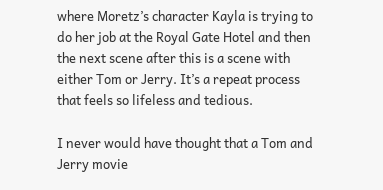where Moretz’s character Kayla is trying to do her job at the Royal Gate Hotel and then the next scene after this is a scene with either Tom or Jerry. It’s a repeat process that feels so lifeless and tedious.

I never would have thought that a Tom and Jerry movie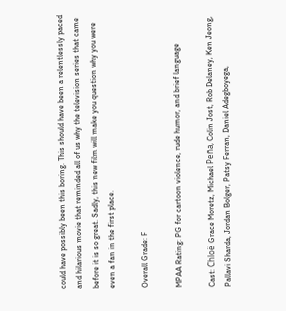could have possibly been this boring. This should have been a relentlessly paced and hilarious movie that reminded all of us why the television series that came before it is so great. Sadly, this new film will make you question why you were even a fan in the first place.

Overall Grade: F

MPAA Rating: PG for cartoon violence, rude humor, and brief language

Cast: Chloë Grace Moretz, Michael Peña, Colin Jost, Rob Delaney, Ken Jeong, Pallavi Sharda, Jordan Bolger, Patsy Ferran, Daniel Adegboyega,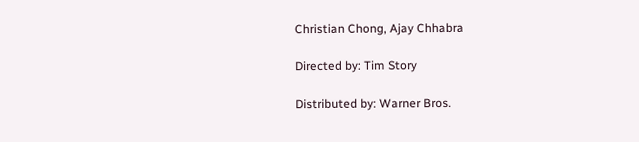Christian Chong, Ajay Chhabra

Directed by: Tim Story

Distributed by: Warner Bros.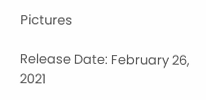Pictures

Release Date: February 26, 2021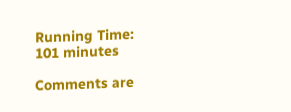Running Time: 101 minutes

Comments are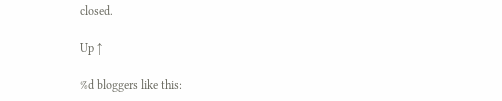closed.

Up ↑

%d bloggers like this: